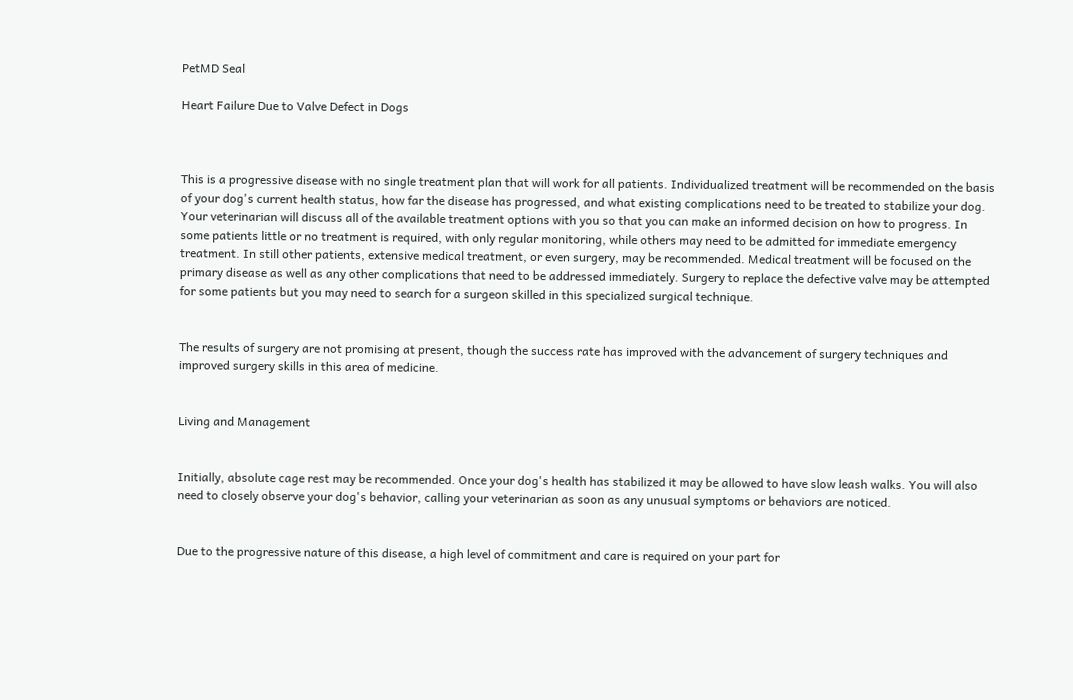PetMD Seal

Heart Failure Due to Valve Defect in Dogs



This is a progressive disease with no single treatment plan that will work for all patients. Individualized treatment will be recommended on the basis of your dog's current health status, how far the disease has progressed, and what existing complications need to be treated to stabilize your dog. Your veterinarian will discuss all of the available treatment options with you so that you can make an informed decision on how to progress. In some patients little or no treatment is required, with only regular monitoring, while others may need to be admitted for immediate emergency treatment. In still other patients, extensive medical treatment, or even surgery, may be recommended. Medical treatment will be focused on the primary disease as well as any other complications that need to be addressed immediately. Surgery to replace the defective valve may be attempted for some patients but you may need to search for a surgeon skilled in this specialized surgical technique.


The results of surgery are not promising at present, though the success rate has improved with the advancement of surgery techniques and improved surgery skills in this area of medicine.


Living and Management


Initially, absolute cage rest may be recommended. Once your dog's health has stabilized it may be allowed to have slow leash walks. You will also need to closely observe your dog's behavior, calling your veterinarian as soon as any unusual symptoms or behaviors are noticed.


Due to the progressive nature of this disease, a high level of commitment and care is required on your part for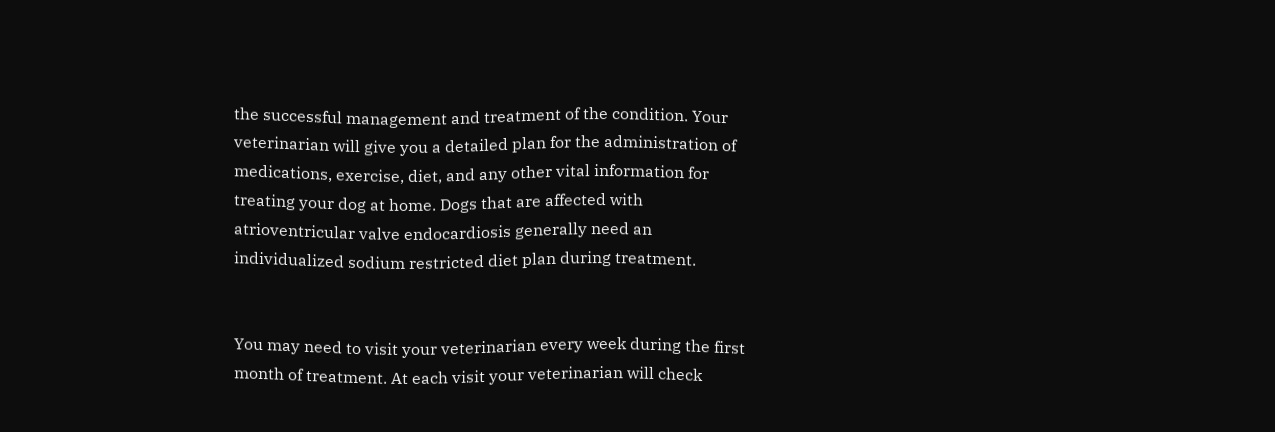the successful management and treatment of the condition. Your veterinarian will give you a detailed plan for the administration of medications, exercise, diet, and any other vital information for treating your dog at home. Dogs that are affected with atrioventricular valve endocardiosis generally need an individualized sodium restricted diet plan during treatment.


You may need to visit your veterinarian every week during the first month of treatment. At each visit your veterinarian will check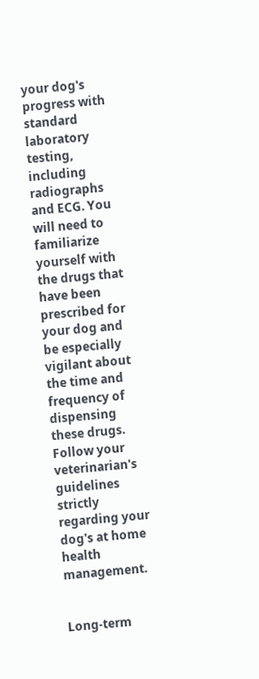your dog's progress with standard laboratory testing, including radiographs and ECG. You will need to familiarize yourself with the drugs that have been prescribed for your dog and be especially vigilant about the time and frequency of dispensing these drugs. Follow your veterinarian's guidelines strictly regarding your dog's at home health management.


Long-term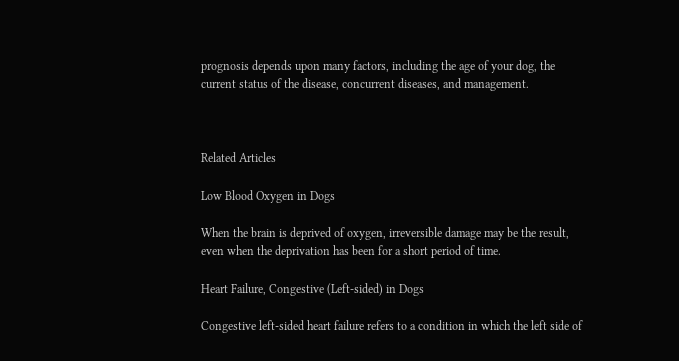prognosis depends upon many factors, including the age of your dog, the current status of the disease, concurrent diseases, and management.



Related Articles

Low Blood Oxygen in Dogs

When the brain is deprived of oxygen, irreversible damage may be the result, even when the deprivation has been for a short period of time.

Heart Failure, Congestive (Left-sided) in Dogs

Congestive left-sided heart failure refers to a condition in which the left side of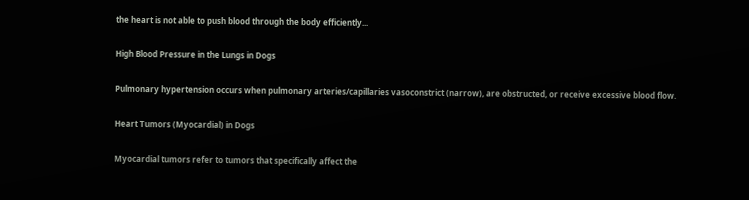the heart is not able to push blood through the body efficiently...

High Blood Pressure in the Lungs in Dogs

Pulmonary hypertension occurs when pulmonary arteries/capillaries vasoconstrict (narrow), are obstructed, or receive excessive blood flow.

Heart Tumors (Myocardial) in Dogs

Myocardial tumors refer to tumors that specifically affect the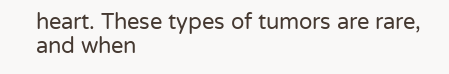heart. These types of tumors are rare, and when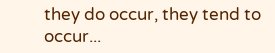they do occur, they tend to occur...